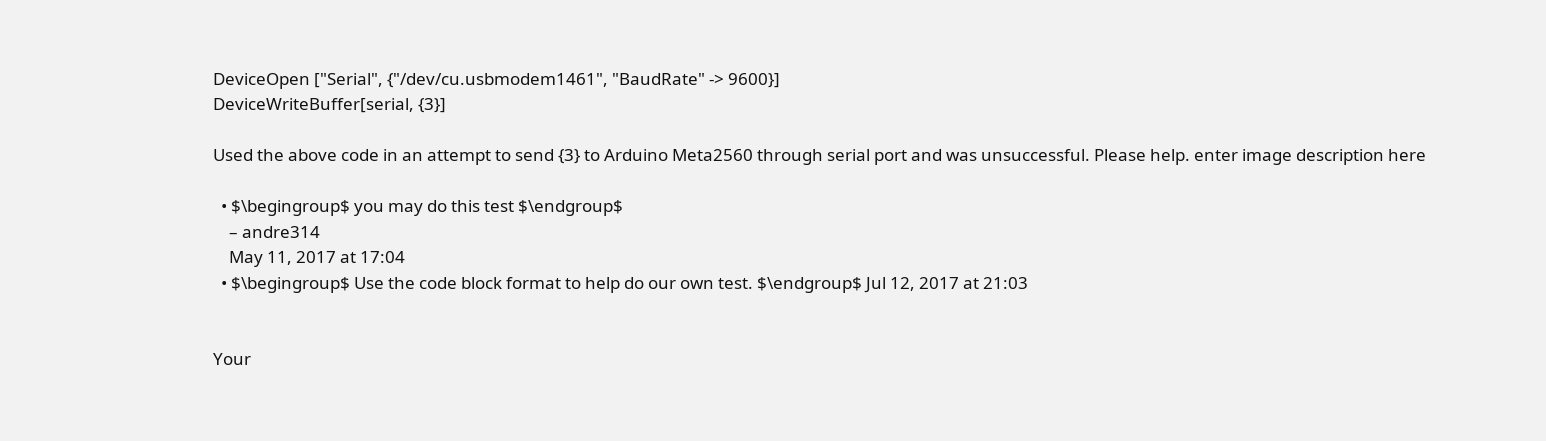DeviceOpen ["Serial", {"/dev/cu.usbmodem1461", "BaudRate" -> 9600}]
DeviceWriteBuffer[serial, {3}]

Used the above code in an attempt to send {3} to Arduino Meta2560 through serial port and was unsuccessful. Please help. enter image description here

  • $\begingroup$ you may do this test $\endgroup$
    – andre314
    May 11, 2017 at 17:04
  • $\begingroup$ Use the code block format to help do our own test. $\endgroup$ Jul 12, 2017 at 21:03


Your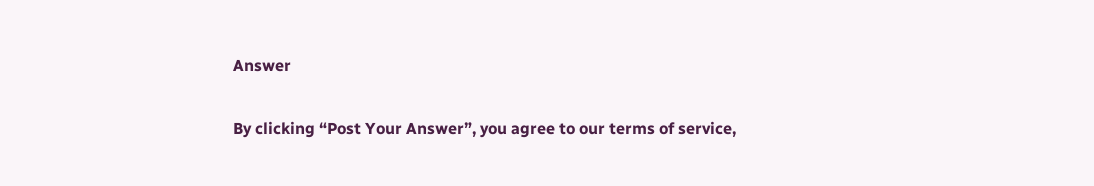Answer

By clicking “Post Your Answer”, you agree to our terms of service,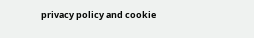privacy policy and cookie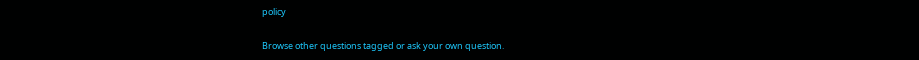policy

Browse other questions tagged or ask your own question.